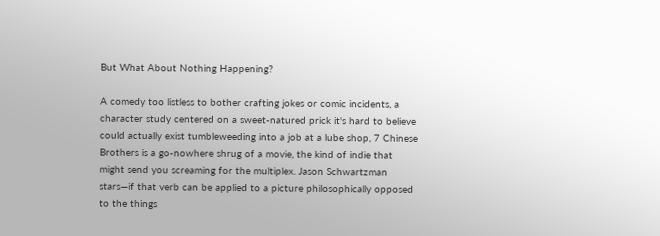But What About Nothing Happening?

A comedy too listless to bother crafting jokes or comic incidents, a character study centered on a sweet-natured prick it's hard to believe could actually exist tumbleweeding into a job at a lube shop, 7 Chinese Brothers is a go-nowhere shrug of a movie, the kind of indie that might send you screaming for the multiplex. Jason Schwartzman stars—if that verb can be applied to a picture philosophically opposed to the things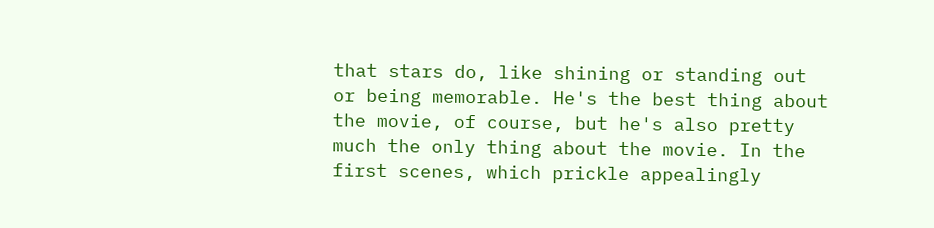that stars do, like shining or standing out or being memorable. He's the best thing about the movie, of course, but he's also pretty much the only thing about the movie. In the first scenes, which prickle appealingly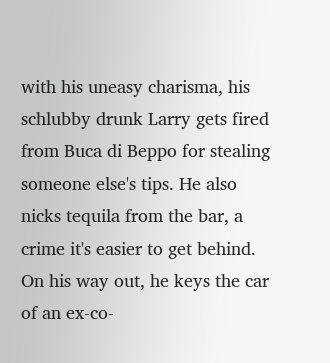with his uneasy charisma, his schlubby drunk Larry gets fired from Buca di Beppo for stealing someone else's tips. He also nicks tequila from the bar, a crime it's easier to get behind. On his way out, he keys the car of an ex-co-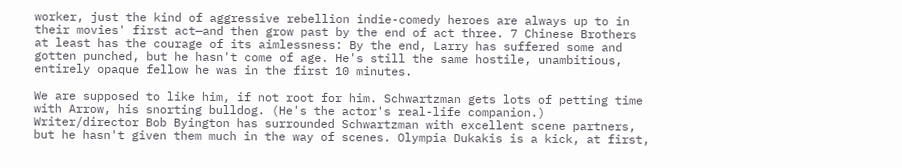worker, just the kind of aggressive rebellion indie-comedy heroes are always up to in their movies' first act—and then grow past by the end of act three. 7 Chinese Brothers at least has the courage of its aimlessness: By the end, Larry has suffered some and gotten punched, but he hasn't come of age. He's still the same hostile, unambitious, entirely opaque fellow he was in the first 10 minutes.

We are supposed to like him, if not root for him. Schwartzman gets lots of petting time with Arrow, his snorting bulldog. (He's the actor's real-life companion.) Writer/director Bob Byington has surrounded Schwartzman with excellent scene partners, but he hasn't given them much in the way of scenes. Olympia Dukakis is a kick, at first,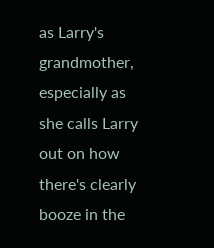as Larry's grandmother, especially as she calls Larry out on how there's clearly booze in the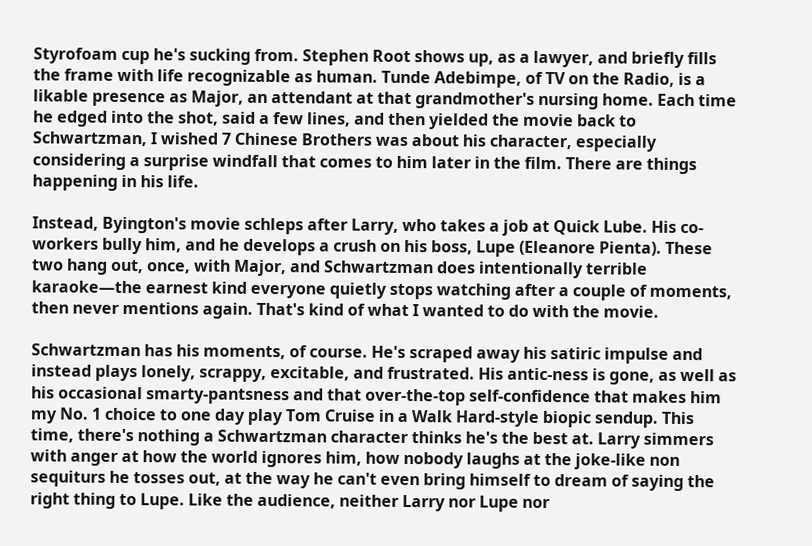Styrofoam cup he's sucking from. Stephen Root shows up, as a lawyer, and briefly fills the frame with life recognizable as human. Tunde Adebimpe, of TV on the Radio, is a likable presence as Major, an attendant at that grandmother's nursing home. Each time he edged into the shot, said a few lines, and then yielded the movie back to Schwartzman, I wished 7 Chinese Brothers was about his character, especially considering a surprise windfall that comes to him later in the film. There are things happening in his life.

Instead, Byington's movie schleps after Larry, who takes a job at Quick Lube. His co-workers bully him, and he develops a crush on his boss, Lupe (Eleanore Pienta). These two hang out, once, with Major, and Schwartzman does intentionally terrible karaoke—the earnest kind everyone quietly stops watching after a couple of moments, then never mentions again. That's kind of what I wanted to do with the movie.

Schwartzman has his moments, of course. He's scraped away his satiric impulse and instead plays lonely, scrappy, excitable, and frustrated. His antic-ness is gone, as well as his occasional smarty-pantsness and that over-the-top self-confidence that makes him my No. 1 choice to one day play Tom Cruise in a Walk Hard-style biopic sendup. This time, there's nothing a Schwartzman character thinks he's the best at. Larry simmers with anger at how the world ignores him, how nobody laughs at the joke-like non sequiturs he tosses out, at the way he can't even bring himself to dream of saying the right thing to Lupe. Like the audience, neither Larry nor Lupe nor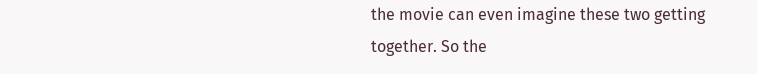the movie can even imagine these two getting together. So the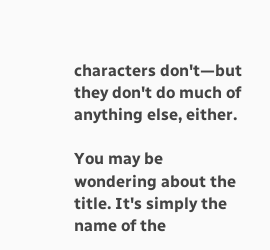characters don't—but they don't do much of anything else, either.

You may be wondering about the title. It's simply the name of the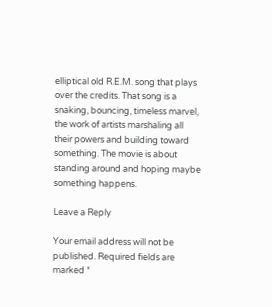elliptical old R.E.M. song that plays over the credits. That song is a snaking, bouncing, timeless marvel, the work of artists marshaling all their powers and building toward something. The movie is about standing around and hoping maybe something happens.

Leave a Reply

Your email address will not be published. Required fields are marked *